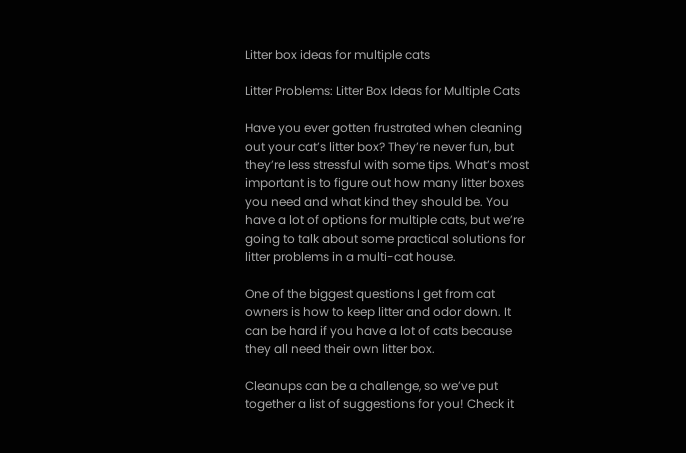Litter box ideas for multiple cats

Litter Problems: Litter Box Ideas for Multiple Cats

Have you ever gotten frustrated when cleaning out your cat’s litter box? They’re never fun, but they’re less stressful with some tips. What’s most important is to figure out how many litter boxes you need and what kind they should be. You have a lot of options for multiple cats, but we’re going to talk about some practical solutions for litter problems in a multi-cat house.

One of the biggest questions I get from cat owners is how to keep litter and odor down. It can be hard if you have a lot of cats because they all need their own litter box.

Cleanups can be a challenge, so we’ve put together a list of suggestions for you! Check it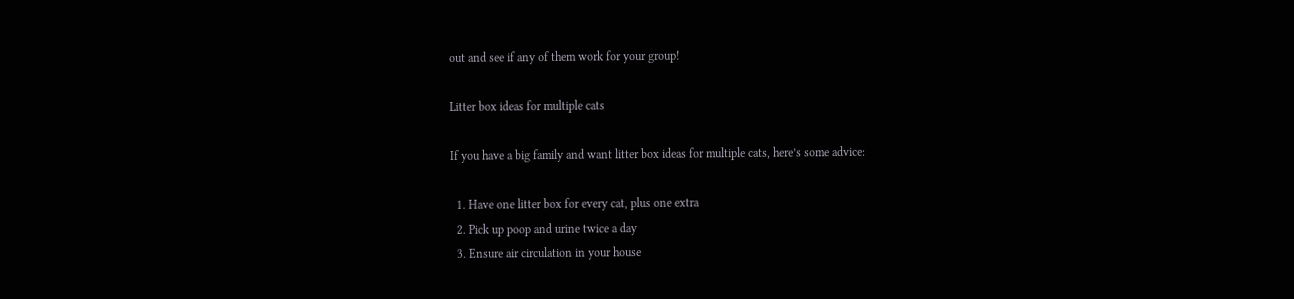out and see if any of them work for your group!

Litter box ideas for multiple cats

If you have a big family and want litter box ideas for multiple cats, here’s some advice:

  1. Have one litter box for every cat, plus one extra
  2. Pick up poop and urine twice a day
  3. Ensure air circulation in your house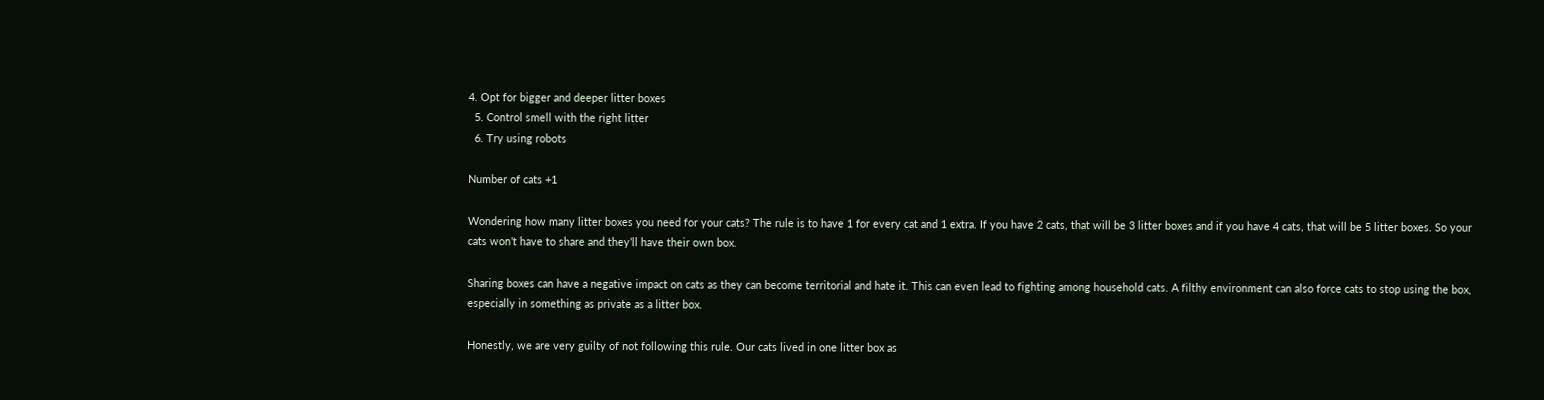4. Opt for bigger and deeper litter boxes
  5. Control smell with the right litter
  6. Try using robots

Number of cats +1

Wondering how many litter boxes you need for your cats? The rule is to have 1 for every cat and 1 extra. If you have 2 cats, that will be 3 litter boxes and if you have 4 cats, that will be 5 litter boxes. So your cats won’t have to share and they’ll have their own box.

Sharing boxes can have a negative impact on cats as they can become territorial and hate it. This can even lead to fighting among household cats. A filthy environment can also force cats to stop using the box, especially in something as private as a litter box.

Honestly, we are very guilty of not following this rule. Our cats lived in one litter box as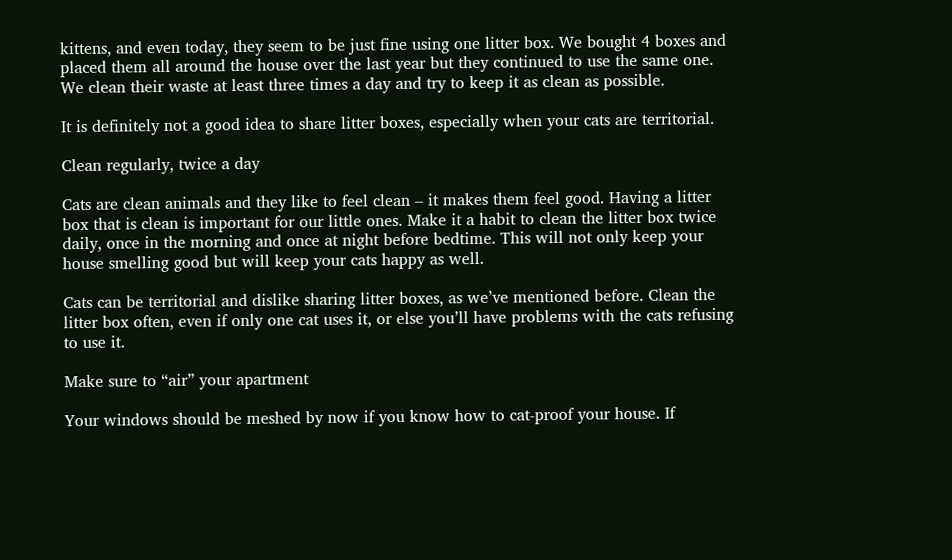kittens, and even today, they seem to be just fine using one litter box. We bought 4 boxes and placed them all around the house over the last year but they continued to use the same one. We clean their waste at least three times a day and try to keep it as clean as possible.

It is definitely not a good idea to share litter boxes, especially when your cats are territorial.

Clean regularly, twice a day

Cats are clean animals and they like to feel clean – it makes them feel good. Having a litter box that is clean is important for our little ones. Make it a habit to clean the litter box twice daily, once in the morning and once at night before bedtime. This will not only keep your house smelling good but will keep your cats happy as well.

Cats can be territorial and dislike sharing litter boxes, as we’ve mentioned before. Clean the litter box often, even if only one cat uses it, or else you’ll have problems with the cats refusing to use it.

Make sure to “air” your apartment

Your windows should be meshed by now if you know how to cat-proof your house. If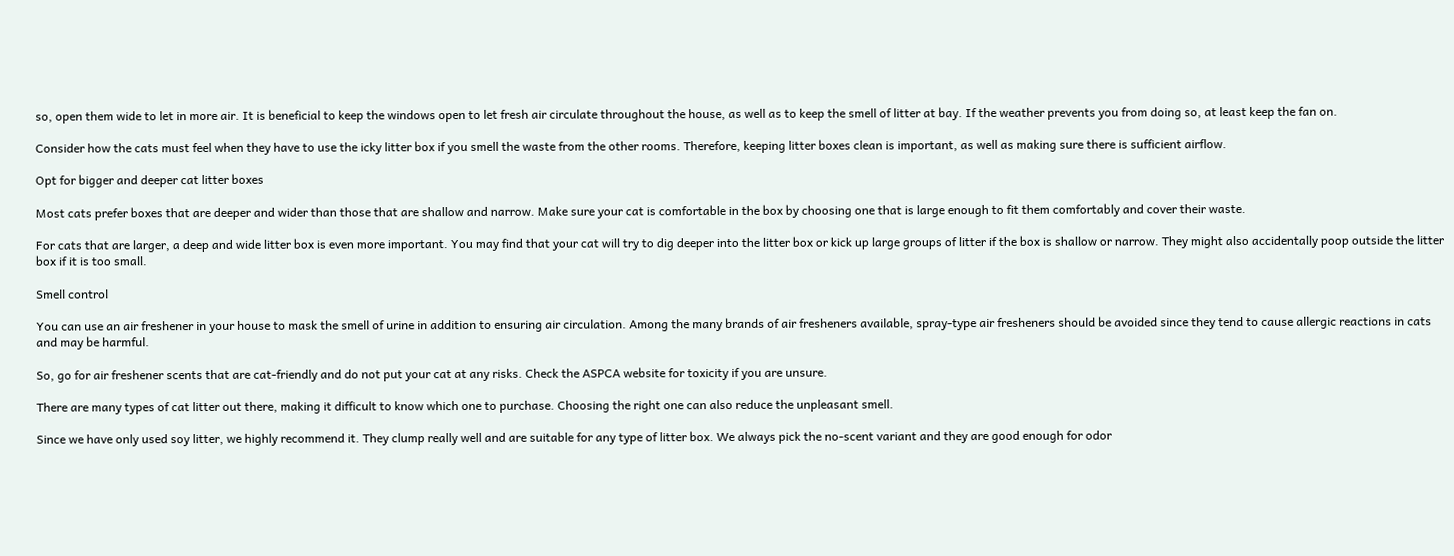so, open them wide to let in more air. It is beneficial to keep the windows open to let fresh air circulate throughout the house, as well as to keep the smell of litter at bay. If the weather prevents you from doing so, at least keep the fan on.

Consider how the cats must feel when they have to use the icky litter box if you smell the waste from the other rooms. Therefore, keeping litter boxes clean is important, as well as making sure there is sufficient airflow.

Opt for bigger and deeper cat litter boxes

Most cats prefer boxes that are deeper and wider than those that are shallow and narrow. Make sure your cat is comfortable in the box by choosing one that is large enough to fit them comfortably and cover their waste.

For cats that are larger, a deep and wide litter box is even more important. You may find that your cat will try to dig deeper into the litter box or kick up large groups of litter if the box is shallow or narrow. They might also accidentally poop outside the litter box if it is too small.

Smell control

You can use an air freshener in your house to mask the smell of urine in addition to ensuring air circulation. Among the many brands of air fresheners available, spray-type air fresheners should be avoided since they tend to cause allergic reactions in cats and may be harmful.

So, go for air freshener scents that are cat-friendly and do not put your cat at any risks. Check the ASPCA website for toxicity if you are unsure.

There are many types of cat litter out there, making it difficult to know which one to purchase. Choosing the right one can also reduce the unpleasant smell.

Since we have only used soy litter, we highly recommend it. They clump really well and are suitable for any type of litter box. We always pick the no-scent variant and they are good enough for odor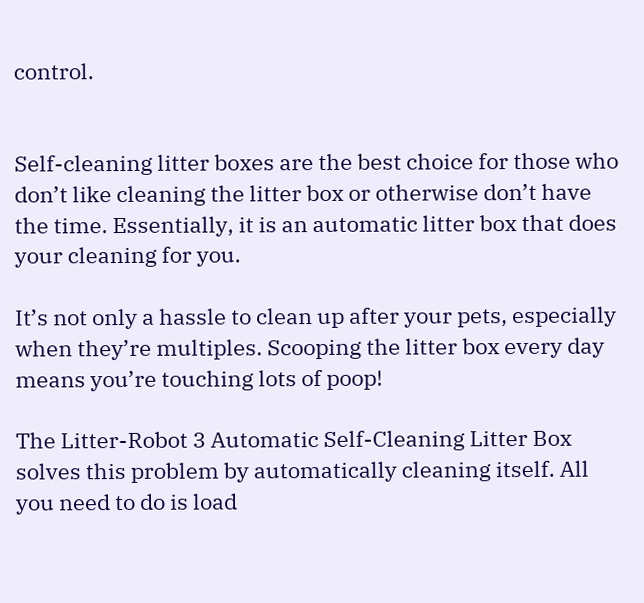control.


Self-cleaning litter boxes are the best choice for those who don’t like cleaning the litter box or otherwise don’t have the time. Essentially, it is an automatic litter box that does your cleaning for you.

It’s not only a hassle to clean up after your pets, especially when they’re multiples. Scooping the litter box every day means you’re touching lots of poop!

The Litter-Robot 3 Automatic Self-Cleaning Litter Box solves this problem by automatically cleaning itself. All you need to do is load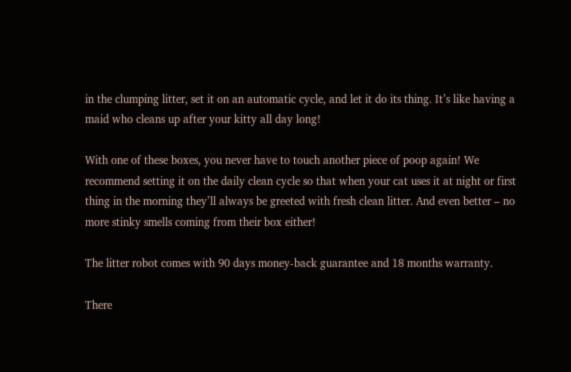in the clumping litter, set it on an automatic cycle, and let it do its thing. It’s like having a maid who cleans up after your kitty all day long!

With one of these boxes, you never have to touch another piece of poop again! We recommend setting it on the daily clean cycle so that when your cat uses it at night or first thing in the morning they’ll always be greeted with fresh clean litter. And even better – no more stinky smells coming from their box either!

The litter robot comes with 90 days money-back guarantee and 18 months warranty.

There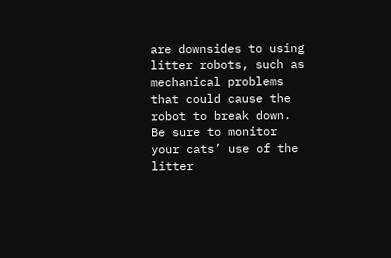are downsides to using litter robots, such as mechanical problems that could cause the robot to break down. Be sure to monitor your cats’ use of the litter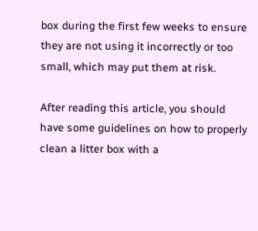box during the first few weeks to ensure they are not using it incorrectly or too small, which may put them at risk.

After reading this article, you should have some guidelines on how to properly clean a litter box with a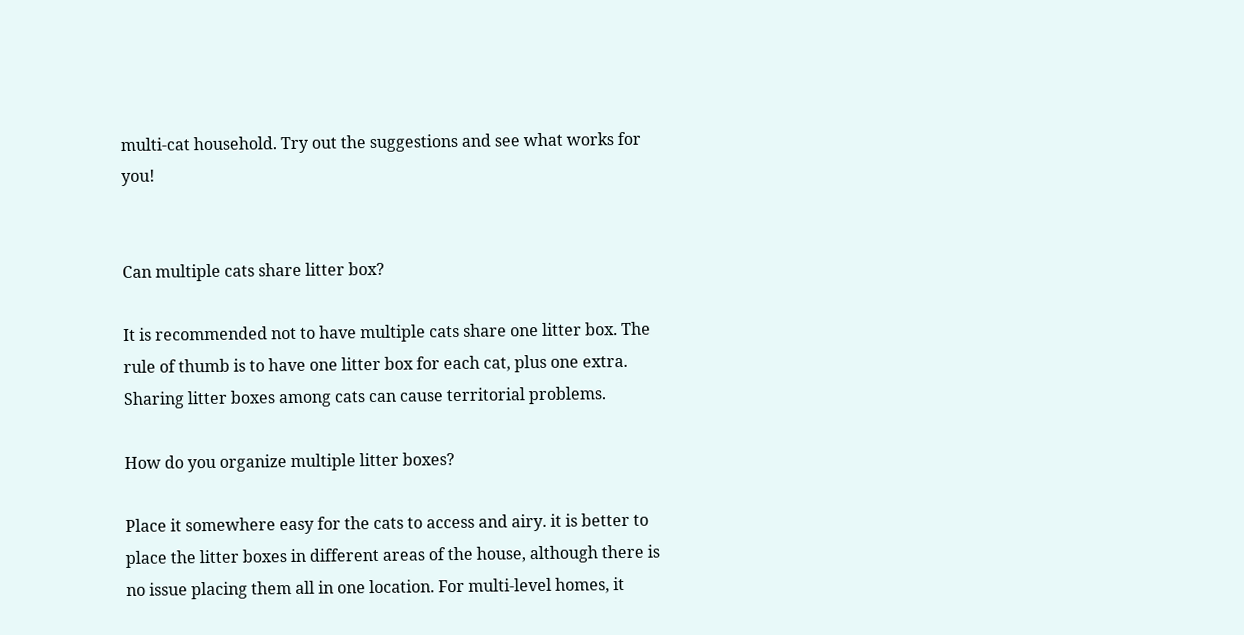multi-cat household. Try out the suggestions and see what works for you!


Can multiple cats share litter box?

It is recommended not to have multiple cats share one litter box. The rule of thumb is to have one litter box for each cat, plus one extra. Sharing litter boxes among cats can cause territorial problems.

How do you organize multiple litter boxes?

Place it somewhere easy for the cats to access and airy. it is better to place the litter boxes in different areas of the house, although there is no issue placing them all in one location. For multi-level homes, it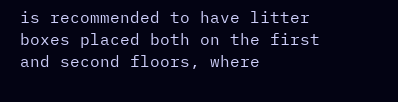is recommended to have litter boxes placed both on the first and second floors, where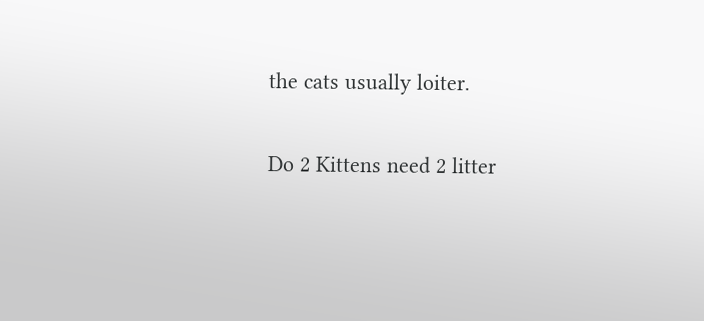the cats usually loiter.

Do 2 Kittens need 2 litter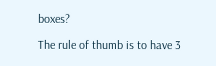boxes?

The rule of thumb is to have 3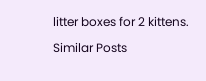litter boxes for 2 kittens.

Similar Posts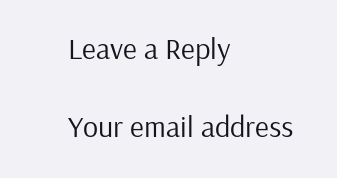Leave a Reply

Your email address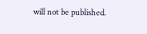will not be published.